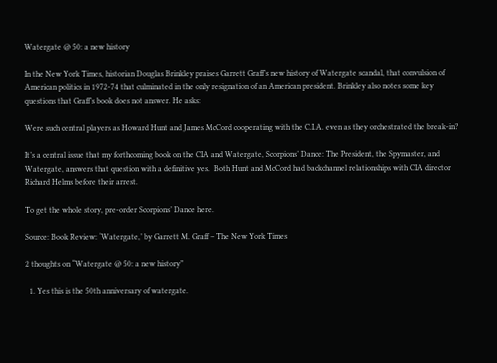Watergate @ 50: a new history

In the New York Times, historian Douglas Brinkley praises Garrett Graff’s new history of Watergate scandal, that convulsion of American politics in 1972-74 that culminated in the only resignation of an American president. Brinkley also notes some key questions that Graff’s book does not answer. He asks:

Were such central players as Howard Hunt and James McCord cooperating with the C.I.A. even as they orchestrated the break-in?

It’s a central issue that my forthcoming book on the CIA and Watergate, Scorpions’ Dance: The President, the Spymaster, and Watergate, answers that question with a definitive yes.  Both Hunt and McCord had backchannel relationships with CIA director Richard Helms before their arrest.

To get the whole story, pre-order Scorpions’ Dance here.

Source: Book Review: ‘Watergate,’ by Garrett M. Graff – The New York Times

2 thoughts on “Watergate @ 50: a new history”

  1. Yes this is the 50th anniversary of watergate.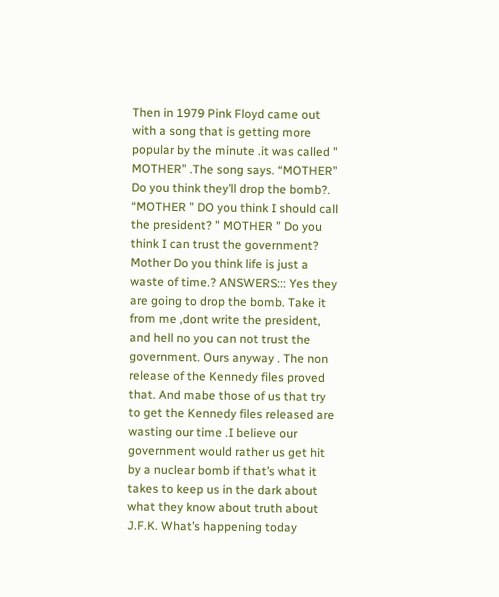Then in 1979 Pink Floyd came out with a song that is getting more popular by the minute .it was called ” MOTHER” .The song says. “MOTHER” Do you think they’ll drop the bomb?. “MOTHER ” DO you think I should call the president? ” MOTHER ” Do you think I can trust the government? Mother Do you think life is just a waste of time.? ANSWERS::: Yes they are going to drop the bomb. Take it from me ,dont write the president, and hell no you can not trust the government. Ours anyway . The non release of the Kennedy files proved that. And mabe those of us that try to get the Kennedy files released are wasting our time .I believe our government would rather us get hit by a nuclear bomb if that’s what it takes to keep us in the dark about what they know about truth about J.F.K. What’s happening today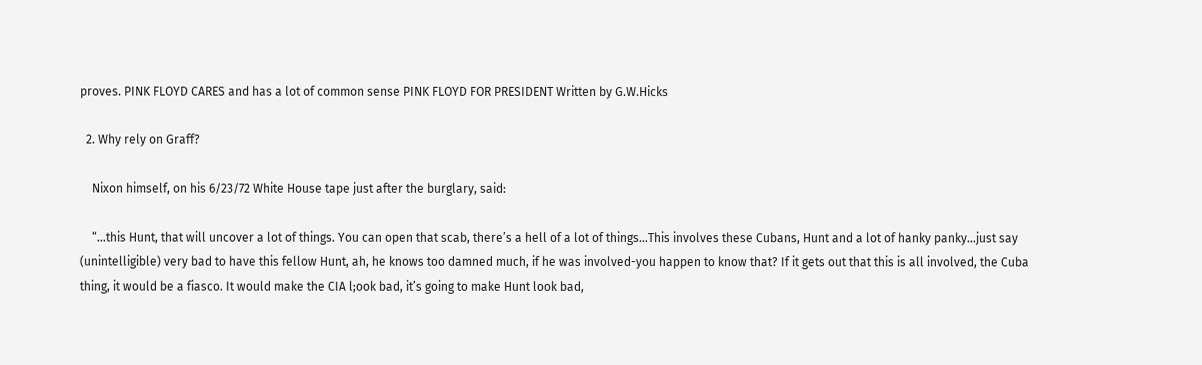proves. PINK FLOYD CARES and has a lot of common sense PINK FLOYD FOR PRESIDENT Written by G.W.Hicks

  2. Why rely on Graff?

    Nixon himself, on his 6/23/72 White House tape just after the burglary, said:

    “…this Hunt, that will uncover a lot of things. You can open that scab, there’s a hell of a lot of things…This involves these Cubans, Hunt and a lot of hanky panky…just say (unintelligible) very bad to have this fellow Hunt, ah, he knows too damned much, if he was involved-you happen to know that? If it gets out that this is all involved, the Cuba thing, it would be a fiasco. It would make the CIA l;ook bad, it’s going to make Hunt look bad,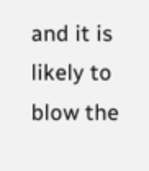and it is likely to blow the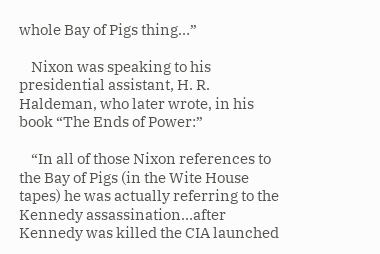whole Bay of Pigs thing…”

    Nixon was speaking to his presidential assistant, H. R. Haldeman, who later wrote, in his book “The Ends of Power:”

    “In all of those Nixon references to the Bay of Pigs (in the Wite House tapes) he was actually referring to the Kennedy assassination…after Kennedy was killed the CIA launched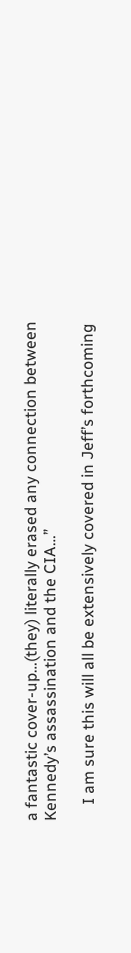a fantastic cover-up…(they) literally erased any connection between Kennedy’s assassination and the CIA…”

    I am sure this will all be extensively covered in Jeff’s forthcoming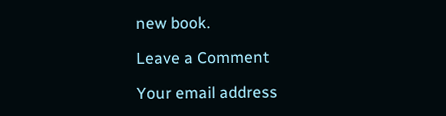new book.

Leave a Comment

Your email address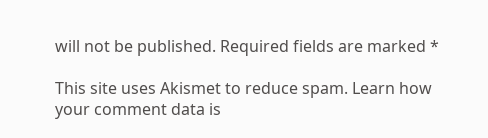will not be published. Required fields are marked *

This site uses Akismet to reduce spam. Learn how your comment data is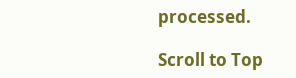processed.

Scroll to Top